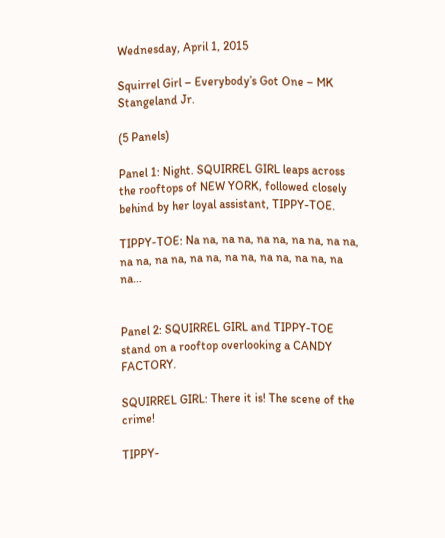Wednesday, April 1, 2015

Squirrel Girl – Everybody’s Got One – MK Stangeland Jr.

(5 Panels)

Panel 1: Night. SQUIRREL GIRL leaps across the rooftops of NEW YORK, followed closely behind by her loyal assistant, TIPPY-TOE.

TIPPY-TOE: Na na, na na, na na, na na, na na, na na, na na, na na, na na, na na, na na, na na…


Panel 2: SQUIRREL GIRL and TIPPY-TOE stand on a rooftop overlooking a CANDY FACTORY.

SQUIRREL GIRL: There it is! The scene of the crime!

TIPPY-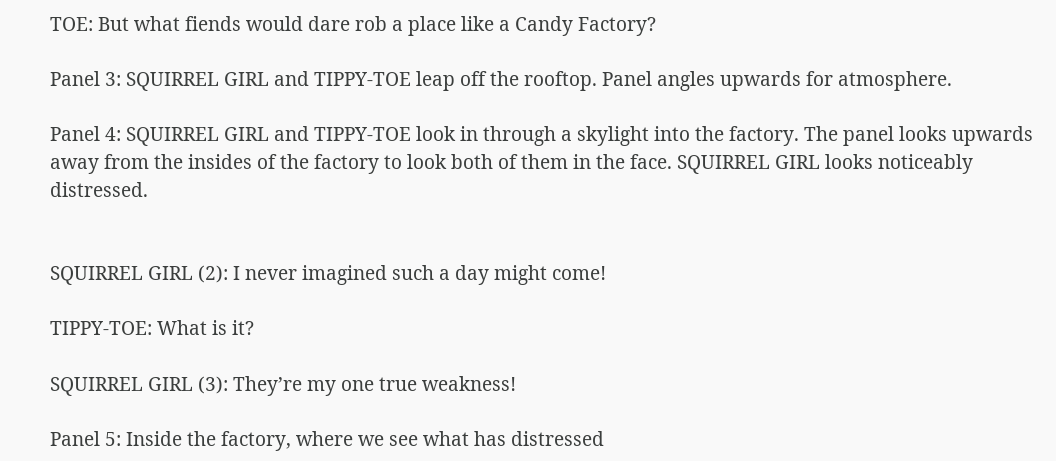TOE: But what fiends would dare rob a place like a Candy Factory?

Panel 3: SQUIRREL GIRL and TIPPY-TOE leap off the rooftop. Panel angles upwards for atmosphere.

Panel 4: SQUIRREL GIRL and TIPPY-TOE look in through a skylight into the factory. The panel looks upwards away from the insides of the factory to look both of them in the face. SQUIRREL GIRL looks noticeably distressed.


SQUIRREL GIRL (2): I never imagined such a day might come!

TIPPY-TOE: What is it?

SQUIRREL GIRL (3): They’re my one true weakness!

Panel 5: Inside the factory, where we see what has distressed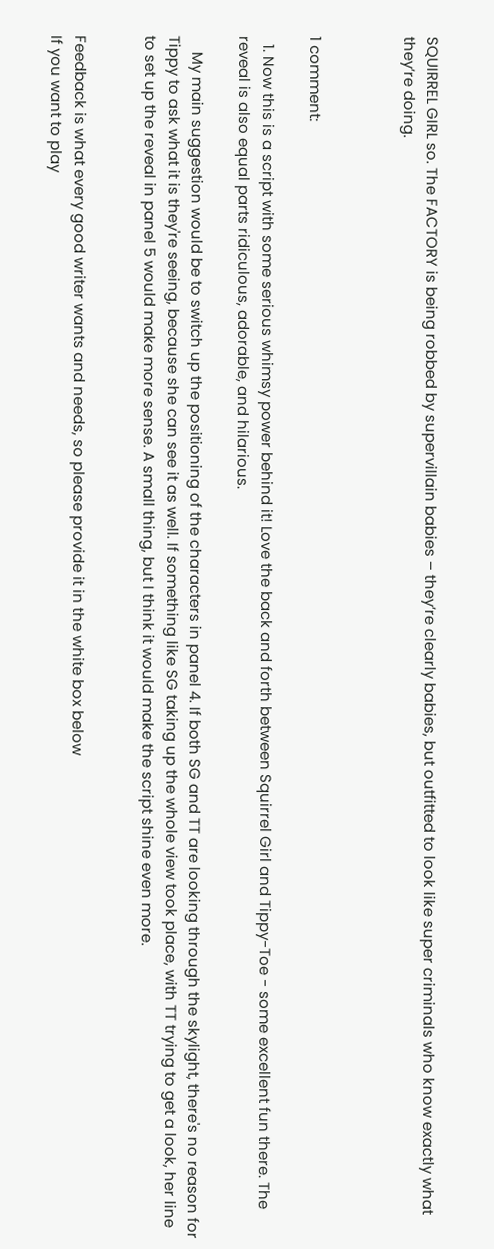SQUIRREL GIRL so. The FACTORY is being robbed by supervillain babies – they’re clearly babies, but outfitted to look like super criminals who know exactly what they’re doing.



1 comment:

  1. Now this is a script with some serious whimsy power behind it! Love the back and forth between Squirrel Girl and Tippy-Toe - some excellent fun there. The reveal is also equal parts ridiculous, adorable, and hilarious.

    My main suggestion would be to switch up the positioning of the characters in panel 4. If both SG and TT are looking through the skylight, there's no reason for Tippy to ask what it is they're seeing, because she can see it as well. If something like SG taking up the whole view took place, with TT trying to get a look, her line to set up the reveal in panel 5 would make more sense. A small thing, but I think it would make the script shine even more.


Feedback is what every good writer wants and needs, so please provide it in the white box below
If you want to play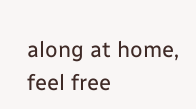along at home, feel free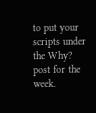to put your scripts under the Why? post for the week.